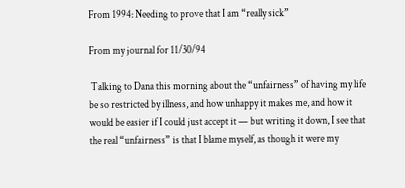From 1994: Needing to prove that I am “really sick”

From my journal for 11/30/94

 Talking to Dana this morning about the “unfairness” of having my life be so restricted by illness, and how unhappy it makes me, and how it would be easier if I could just accept it — but writing it down, I see that the real “unfairness” is that I blame myself, as though it were my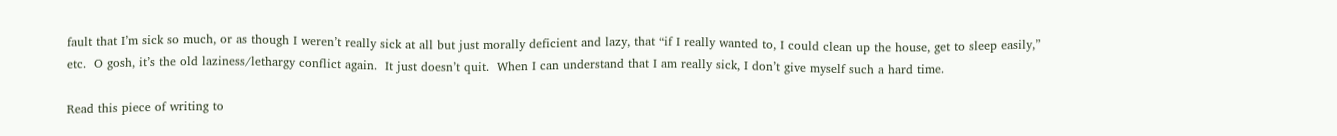fault that I’m sick so much, or as though I weren’t really sick at all but just morally deficient and lazy, that “if I really wanted to, I could clean up the house, get to sleep easily,” etc.  O gosh, it’s the old laziness/lethargy conflict again.  It just doesn’t quit.  When I can understand that I am really sick, I don’t give myself such a hard time.

Read this piece of writing to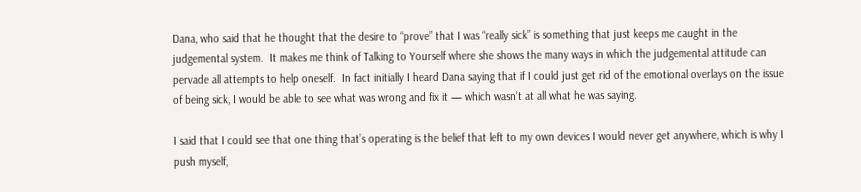Dana, who said that he thought that the desire to “prove” that I was “really sick” is something that just keeps me caught in the judgemental system.  It makes me think of Talking to Yourself where she shows the many ways in which the judgemental attitude can pervade all attempts to help oneself.  In fact initially I heard Dana saying that if I could just get rid of the emotional overlays on the issue of being sick, I would be able to see what was wrong and fix it — which wasn’t at all what he was saying.

I said that I could see that one thing that’s operating is the belief that left to my own devices I would never get anywhere, which is why I push myself,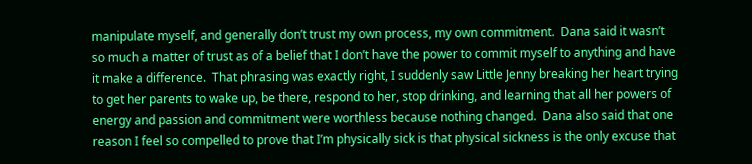manipulate myself, and generally don’t trust my own process, my own commitment.  Dana said it wasn’t so much a matter of trust as of a belief that I don’t have the power to commit myself to anything and have it make a difference.  That phrasing was exactly right, I suddenly saw Little Jenny breaking her heart trying to get her parents to wake up, be there, respond to her, stop drinking, and learning that all her powers of energy and passion and commitment were worthless because nothing changed.  Dana also said that one reason I feel so compelled to prove that I’m physically sick is that physical sickness is the only excuse that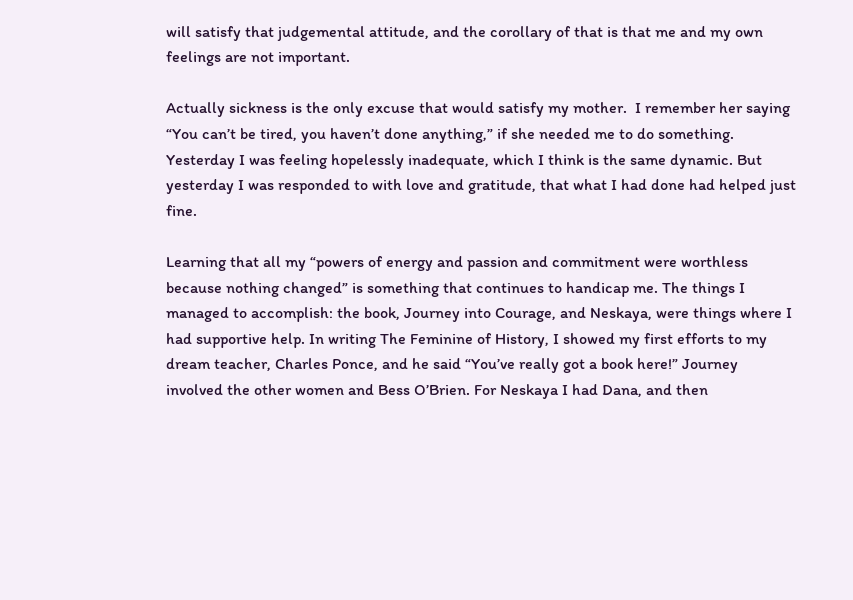will satisfy that judgemental attitude, and the corollary of that is that me and my own feelings are not important.

Actually sickness is the only excuse that would satisfy my mother.  I remember her saying “You can’t be tired, you haven’t done anything,” if she needed me to do something. Yesterday I was feeling hopelessly inadequate, which I think is the same dynamic. But yesterday I was responded to with love and gratitude, that what I had done had helped just fine.

Learning that all my “powers of energy and passion and commitment were worthless because nothing changed” is something that continues to handicap me. The things I managed to accomplish: the book, Journey into Courage, and Neskaya, were things where I had supportive help. In writing The Feminine of History, I showed my first efforts to my dream teacher, Charles Ponce, and he said “You’ve really got a book here!” Journey involved the other women and Bess O’Brien. For Neskaya I had Dana, and then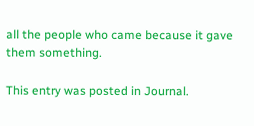all the people who came because it gave them something.

This entry was posted in Journal.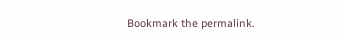Bookmark the permalink.